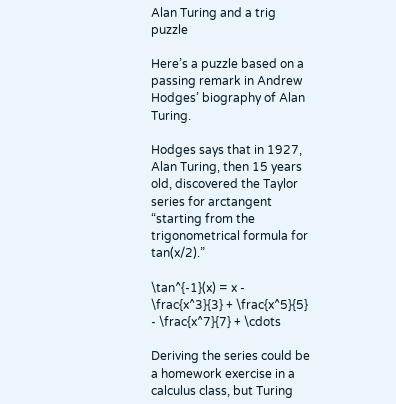Alan Turing and a trig puzzle

Here’s a puzzle based on a passing remark in Andrew Hodges’ biography of Alan Turing.

Hodges says that in 1927,  Alan Turing, then 15 years old, discovered the Taylor series for arctangent “starting from the trigonometrical formula for tan(x/2).”

\tan^{-1}(x) = x - \frac{x^3}{3} + \frac{x^5}{5} - \frac{x^7}{7} + \cdots

Deriving the series could be a homework exercise in a calculus class, but Turing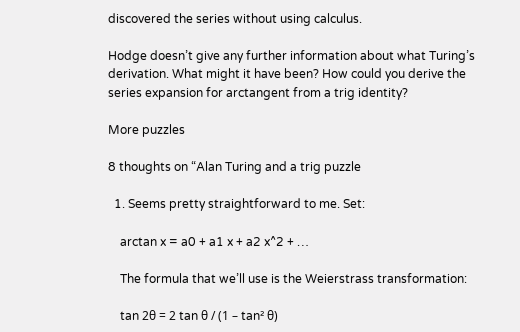discovered the series without using calculus.

Hodge doesn’t give any further information about what Turing’s derivation. What might it have been? How could you derive the series expansion for arctangent from a trig identity?

More puzzles

8 thoughts on “Alan Turing and a trig puzzle

  1. Seems pretty straightforward to me. Set:

    arctan x = a0 + a1 x + a2 x^2 + …

    The formula that we’ll use is the Weierstrass transformation:

    tan 2θ = 2 tan θ / (1 – tan² θ)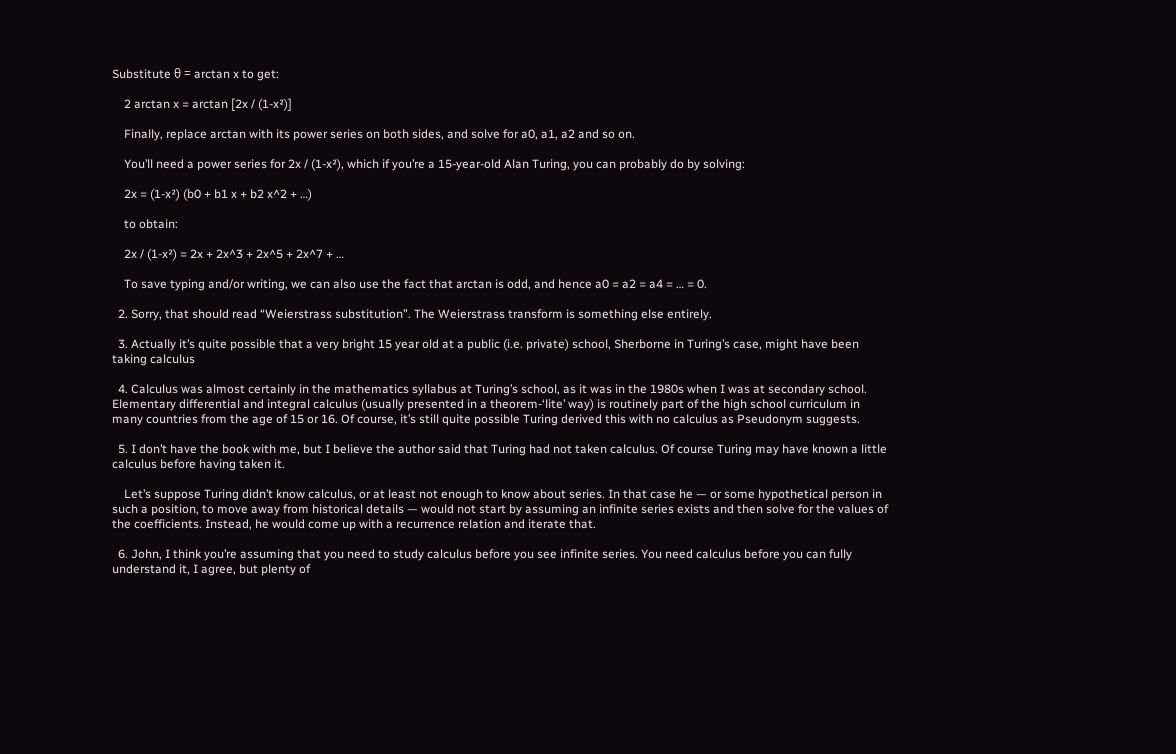Substitute θ = arctan x to get:

    2 arctan x = arctan [2x / (1-x²)]

    Finally, replace arctan with its power series on both sides, and solve for a0, a1, a2 and so on.

    You’ll need a power series for 2x / (1-x²), which if you’re a 15-year-old Alan Turing, you can probably do by solving:

    2x = (1-x²) (b0 + b1 x + b2 x^2 + …)

    to obtain:

    2x / (1-x²) = 2x + 2x^3 + 2x^5 + 2x^7 + …

    To save typing and/or writing, we can also use the fact that arctan is odd, and hence a0 = a2 = a4 = … = 0.

  2. Sorry, that should read “Weierstrass substitution”. The Weierstrass transform is something else entirely.

  3. Actually it’s quite possible that a very bright 15 year old at a public (i.e. private) school, Sherborne in Turing’s case, might have been taking calculus

  4. Calculus was almost certainly in the mathematics syllabus at Turing’s school, as it was in the 1980s when I was at secondary school. Elementary differential and integral calculus (usually presented in a theorem-‘lite’ way) is routinely part of the high school curriculum in many countries from the age of 15 or 16. Of course, it’s still quite possible Turing derived this with no calculus as Pseudonym suggests.

  5. I don’t have the book with me, but I believe the author said that Turing had not taken calculus. Of course Turing may have known a little calculus before having taken it.

    Let’s suppose Turing didn’t know calculus, or at least not enough to know about series. In that case he — or some hypothetical person in such a position, to move away from historical details — would not start by assuming an infinite series exists and then solve for the values of the coefficients. Instead, he would come up with a recurrence relation and iterate that.

  6. John, I think you’re assuming that you need to study calculus before you see infinite series. You need calculus before you can fully understand it, I agree, but plenty of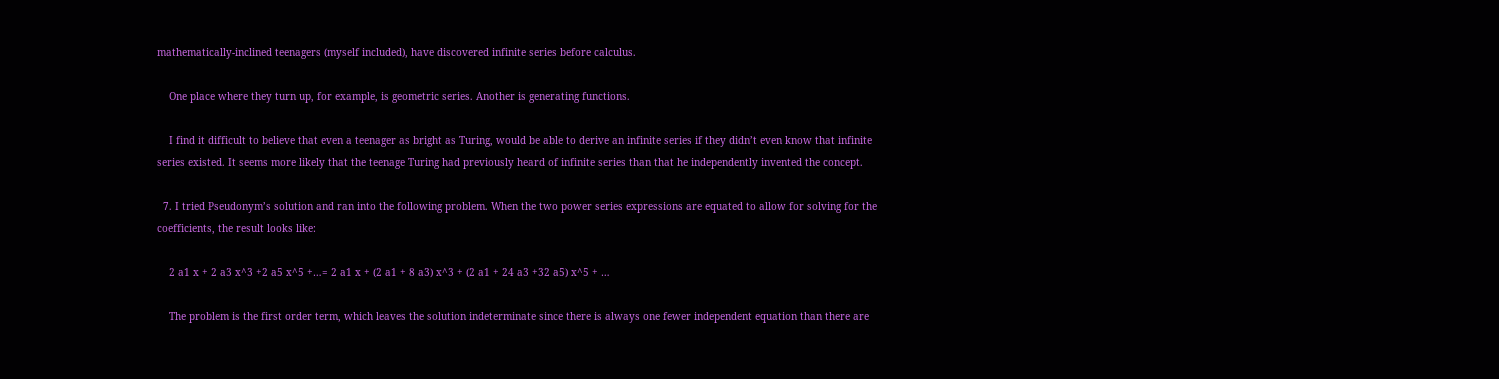mathematically-inclined teenagers (myself included), have discovered infinite series before calculus.

    One place where they turn up, for example, is geometric series. Another is generating functions.

    I find it difficult to believe that even a teenager as bright as Turing, would be able to derive an infinite series if they didn’t even know that infinite series existed. It seems more likely that the teenage Turing had previously heard of infinite series than that he independently invented the concept.

  7. I tried Pseudonym’s solution and ran into the following problem. When the two power series expressions are equated to allow for solving for the coefficients, the result looks like:

    2 a1 x + 2 a3 x^3 +2 a5 x^5 +…= 2 a1 x + (2 a1 + 8 a3) x^3 + (2 a1 + 24 a3 +32 a5) x^5 + …

    The problem is the first order term, which leaves the solution indeterminate since there is always one fewer independent equation than there are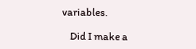variables.

    Did I make a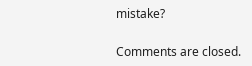mistake?

Comments are closed.